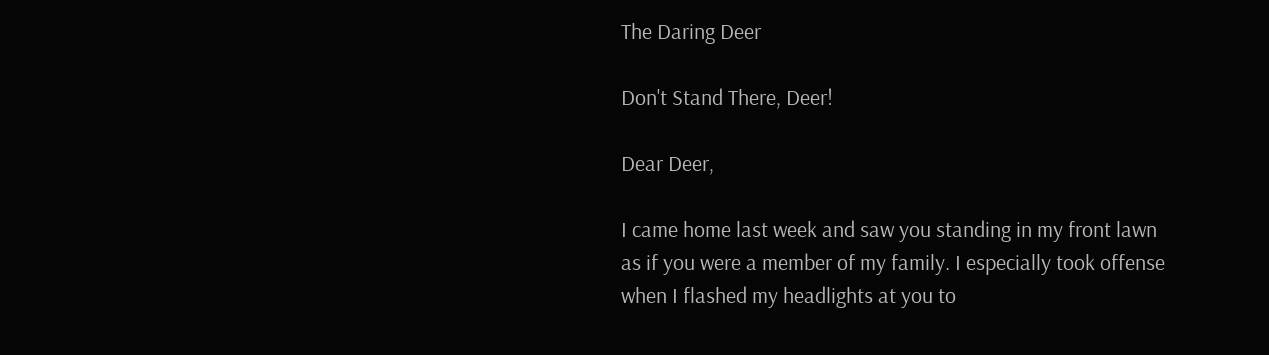The Daring Deer

Don't Stand There, Deer!

Dear Deer,

I came home last week and saw you standing in my front lawn as if you were a member of my family. I especially took offense when I flashed my headlights at you to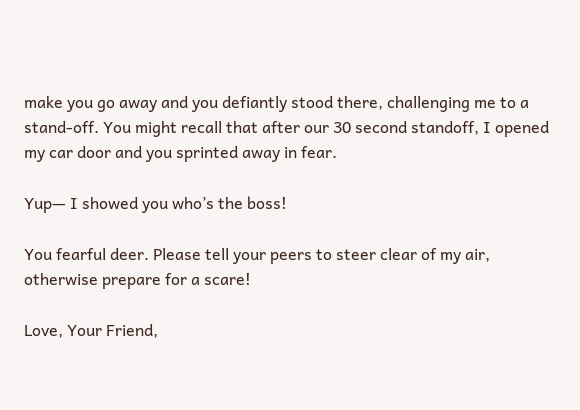make you go away and you defiantly stood there, challenging me to a stand-off. You might recall that after our 30 second standoff, I opened my car door and you sprinted away in fear.

Yup— I showed you who’s the boss!

You fearful deer. Please tell your peers to steer clear of my air, otherwise prepare for a scare!

Love, Your Friend,